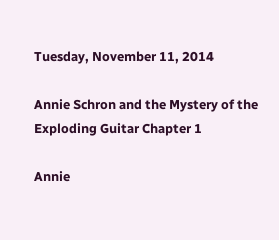Tuesday, November 11, 2014

Annie Schron and the Mystery of the Exploding Guitar Chapter 1

Annie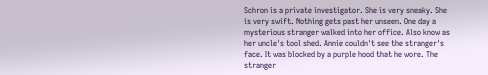Schron is a private investigator. She is very sneaky. She is very swift. Nothing gets past her unseen. One day a mysterious stranger walked into her office. Also know as her uncle's tool shed. Annie couldn't see the stranger's face. It was blocked by a purple hood that he wore. The stranger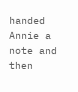handed Annie a note and then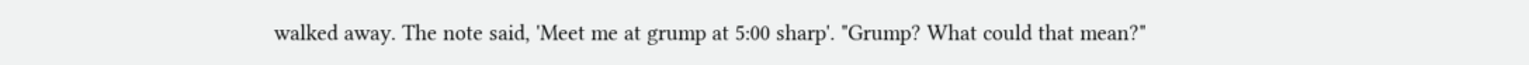walked away. The note said, 'Meet me at grump at 5:00 sharp'. "Grump? What could that mean?"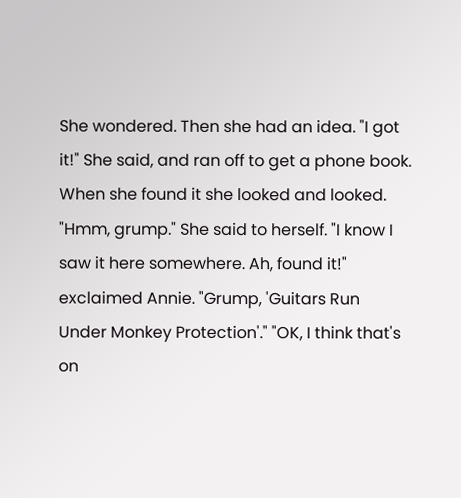She wondered. Then she had an idea. "I got it!" She said, and ran off to get a phone book. When she found it she looked and looked. "Hmm, grump." She said to herself. "I know I saw it here somewhere. Ah, found it!" exclaimed Annie. "Grump, 'Guitars Run Under Monkey Protection'." "OK, I think that's on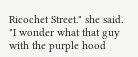Ricochet Street." she said. "I wonder what that guy with the purple hood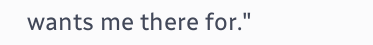wants me there for."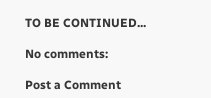TO BE CONTINUED...

No comments:

Post a Comment